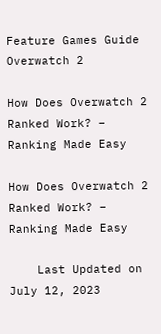Feature Games Guide Overwatch 2

How Does Overwatch 2 Ranked Work? – Ranking Made Easy

How Does Overwatch 2 Ranked Work? – Ranking Made Easy

    Last Updated on July 12, 2023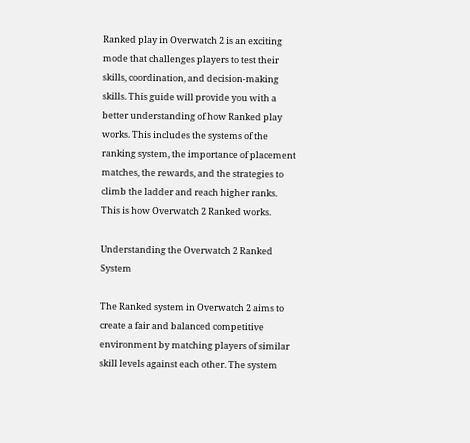Ranked play in Overwatch 2 is an exciting mode that challenges players to test their skills, coordination, and decision-making skills. This guide will provide you with a better understanding of how Ranked play works. This includes the systems of the ranking system, the importance of placement matches, the rewards, and the strategies to climb the ladder and reach higher ranks. This is how Overwatch 2 Ranked works.

Understanding the Overwatch 2 Ranked System

The Ranked system in Overwatch 2 aims to create a fair and balanced competitive environment by matching players of similar skill levels against each other. The system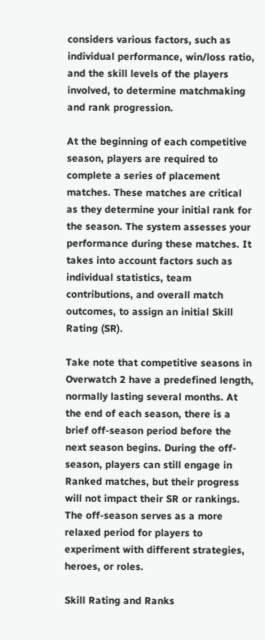considers various factors, such as individual performance, win/loss ratio, and the skill levels of the players involved, to determine matchmaking and rank progression.

At the beginning of each competitive season, players are required to complete a series of placement matches. These matches are critical as they determine your initial rank for the season. The system assesses your performance during these matches. It takes into account factors such as individual statistics, team contributions, and overall match outcomes, to assign an initial Skill Rating (SR).

Take note that competitive seasons in Overwatch 2 have a predefined length, normally lasting several months. At the end of each season, there is a brief off-season period before the next season begins. During the off-season, players can still engage in Ranked matches, but their progress will not impact their SR or rankings. The off-season serves as a more relaxed period for players to experiment with different strategies, heroes, or roles.

Skill Rating and Ranks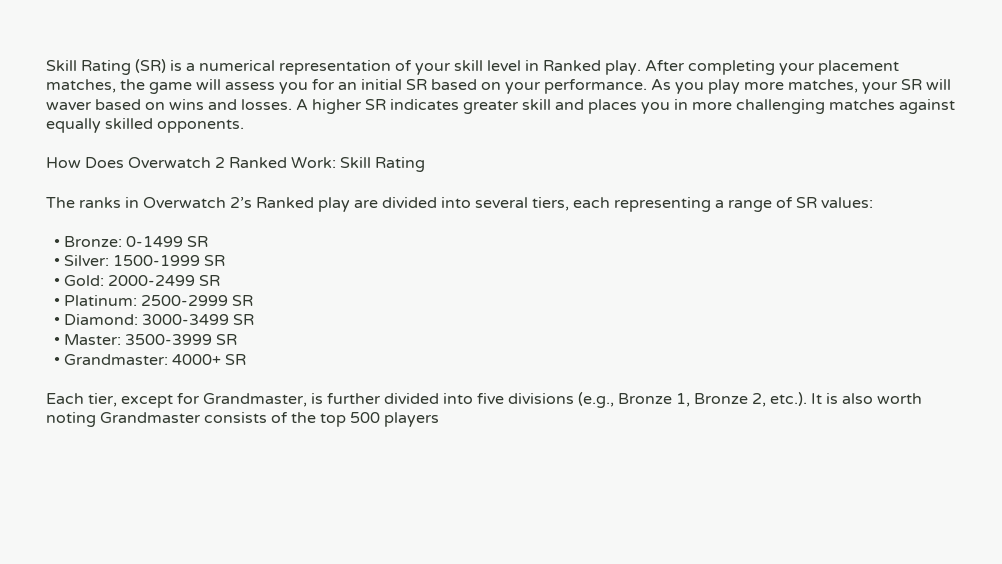Skill Rating (SR) is a numerical representation of your skill level in Ranked play. After completing your placement matches, the game will assess you for an initial SR based on your performance. As you play more matches, your SR will waver based on wins and losses. A higher SR indicates greater skill and places you in more challenging matches against equally skilled opponents.

How Does Overwatch 2 Ranked Work: Skill Rating

The ranks in Overwatch 2’s Ranked play are divided into several tiers, each representing a range of SR values:

  • Bronze: 0-1499 SR
  • Silver: 1500-1999 SR
  • Gold: 2000-2499 SR
  • Platinum: 2500-2999 SR
  • Diamond: 3000-3499 SR
  • Master: 3500-3999 SR
  • Grandmaster: 4000+ SR

Each tier, except for Grandmaster, is further divided into five divisions (e.g., Bronze 1, Bronze 2, etc.). It is also worth noting Grandmaster consists of the top 500 players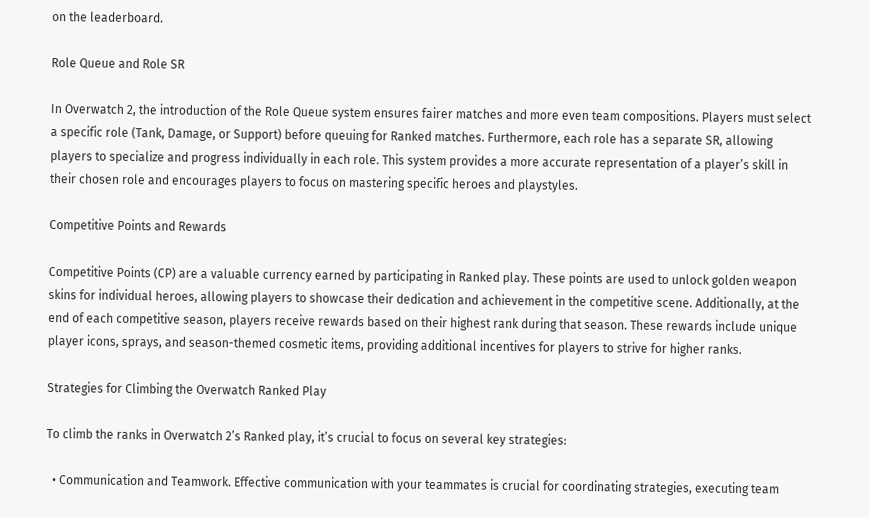on the leaderboard.

Role Queue and Role SR

In Overwatch 2, the introduction of the Role Queue system ensures fairer matches and more even team compositions. Players must select a specific role (Tank, Damage, or Support) before queuing for Ranked matches. Furthermore, each role has a separate SR, allowing players to specialize and progress individually in each role. This system provides a more accurate representation of a player’s skill in their chosen role and encourages players to focus on mastering specific heroes and playstyles.

Competitive Points and Rewards

Competitive Points (CP) are a valuable currency earned by participating in Ranked play. These points are used to unlock golden weapon skins for individual heroes, allowing players to showcase their dedication and achievement in the competitive scene. Additionally, at the end of each competitive season, players receive rewards based on their highest rank during that season. These rewards include unique player icons, sprays, and season-themed cosmetic items, providing additional incentives for players to strive for higher ranks.

Strategies for Climbing the Overwatch Ranked Play

To climb the ranks in Overwatch 2’s Ranked play, it’s crucial to focus on several key strategies:

  • Communication and Teamwork. Effective communication with your teammates is crucial for coordinating strategies, executing team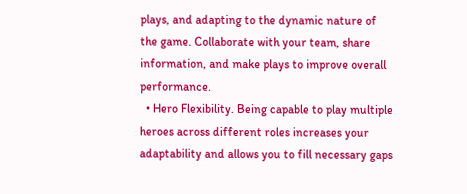plays, and adapting to the dynamic nature of the game. Collaborate with your team, share information, and make plays to improve overall performance.
  • Hero Flexibility. Being capable to play multiple heroes across different roles increases your adaptability and allows you to fill necessary gaps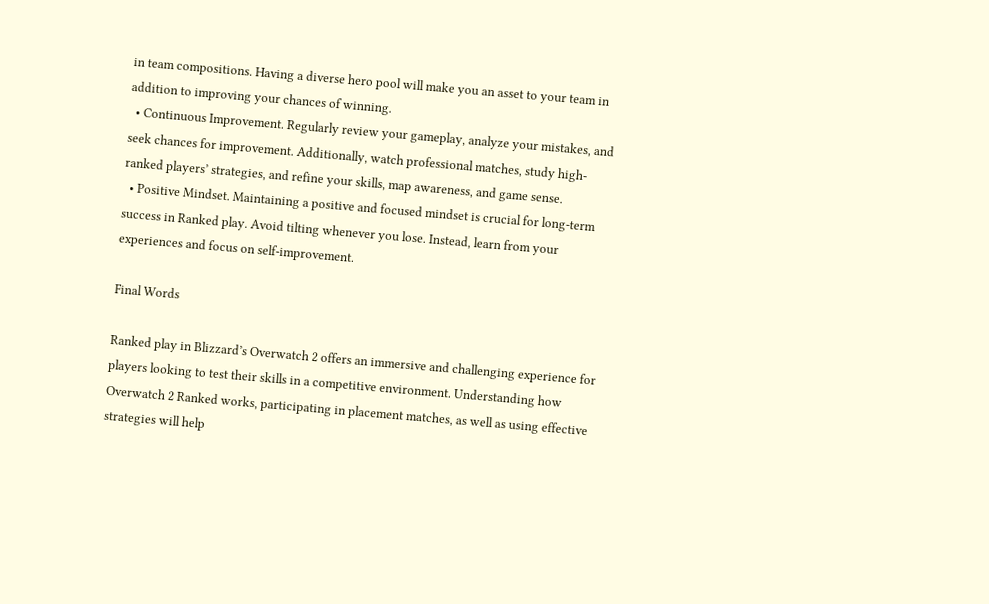in team compositions. Having a diverse hero pool will make you an asset to your team in addition to improving your chances of winning.
  • Continuous Improvement. Regularly review your gameplay, analyze your mistakes, and seek chances for improvement. Additionally, watch professional matches, study high-ranked players’ strategies, and refine your skills, map awareness, and game sense.
  • Positive Mindset. Maintaining a positive and focused mindset is crucial for long-term success in Ranked play. Avoid tilting whenever you lose. Instead, learn from your experiences and focus on self-improvement.

Final Words

Ranked play in Blizzard’s Overwatch 2 offers an immersive and challenging experience for players looking to test their skills in a competitive environment. Understanding how Overwatch 2 Ranked works, participating in placement matches, as well as using effective strategies will help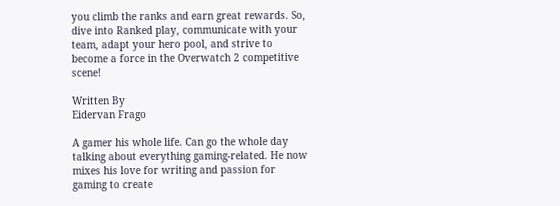you climb the ranks and earn great rewards. So, dive into Ranked play, communicate with your team, adapt your hero pool, and strive to become a force in the Overwatch 2 competitive scene!

Written By
Eidervan Frago

A gamer his whole life. Can go the whole day talking about everything gaming-related. He now mixes his love for writing and passion for gaming to create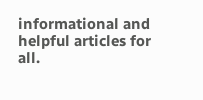informational and helpful articles for all.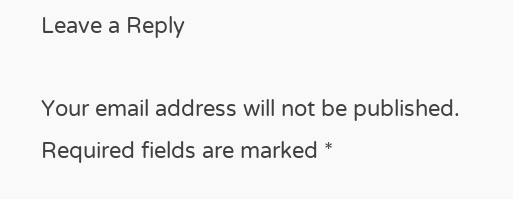Leave a Reply

Your email address will not be published. Required fields are marked *